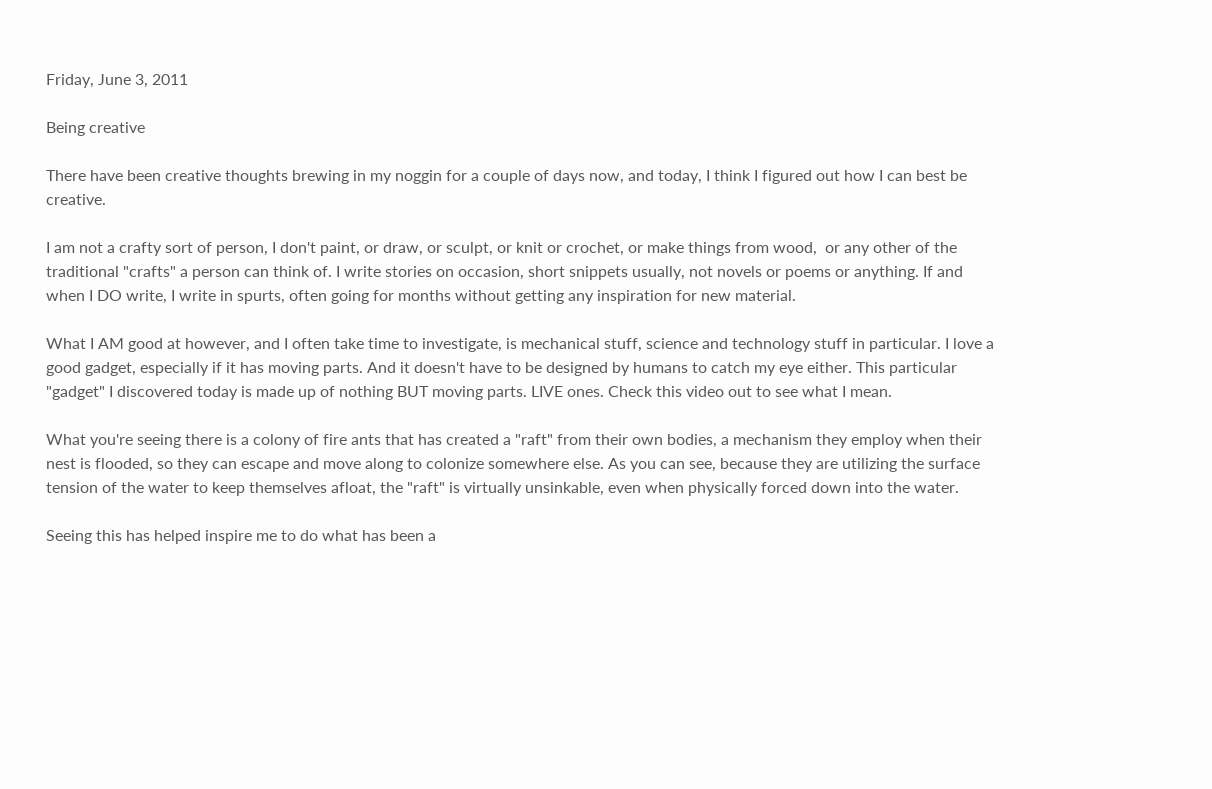Friday, June 3, 2011

Being creative

There have been creative thoughts brewing in my noggin for a couple of days now, and today, I think I figured out how I can best be creative.

I am not a crafty sort of person, I don't paint, or draw, or sculpt, or knit or crochet, or make things from wood,  or any other of the traditional "crafts" a person can think of. I write stories on occasion, short snippets usually, not novels or poems or anything. If and when I DO write, I write in spurts, often going for months without getting any inspiration for new material.

What I AM good at however, and I often take time to investigate, is mechanical stuff, science and technology stuff in particular. I love a good gadget, especially if it has moving parts. And it doesn't have to be designed by humans to catch my eye either. This particular "gadget" I discovered today is made up of nothing BUT moving parts. LIVE ones. Check this video out to see what I mean.

What you're seeing there is a colony of fire ants that has created a "raft" from their own bodies, a mechanism they employ when their nest is flooded, so they can escape and move along to colonize somewhere else. As you can see, because they are utilizing the surface tension of the water to keep themselves afloat, the "raft" is virtually unsinkable, even when physically forced down into the water.

Seeing this has helped inspire me to do what has been a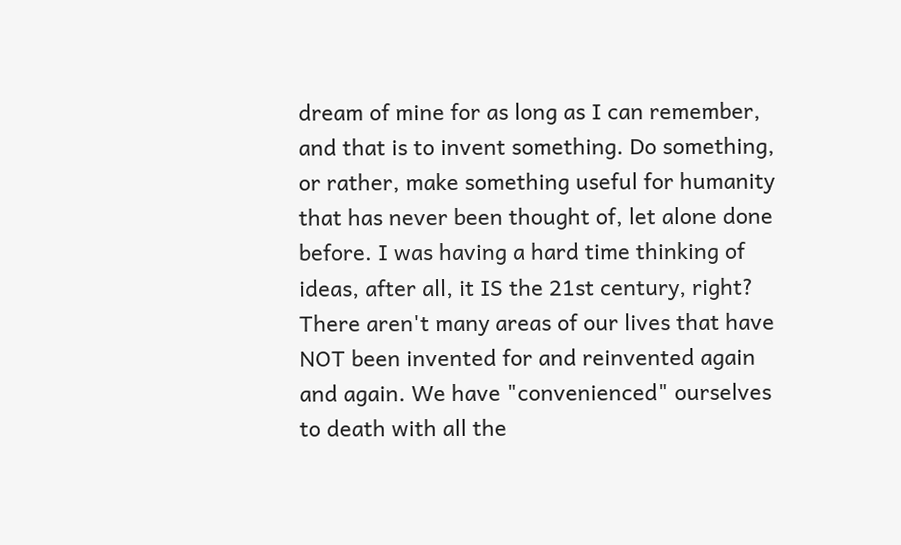dream of mine for as long as I can remember, and that is to invent something. Do something, or rather, make something useful for humanity that has never been thought of, let alone done before. I was having a hard time thinking of ideas, after all, it IS the 21st century, right? There aren't many areas of our lives that have NOT been invented for and reinvented again and again. We have "convenienced" ourselves to death with all the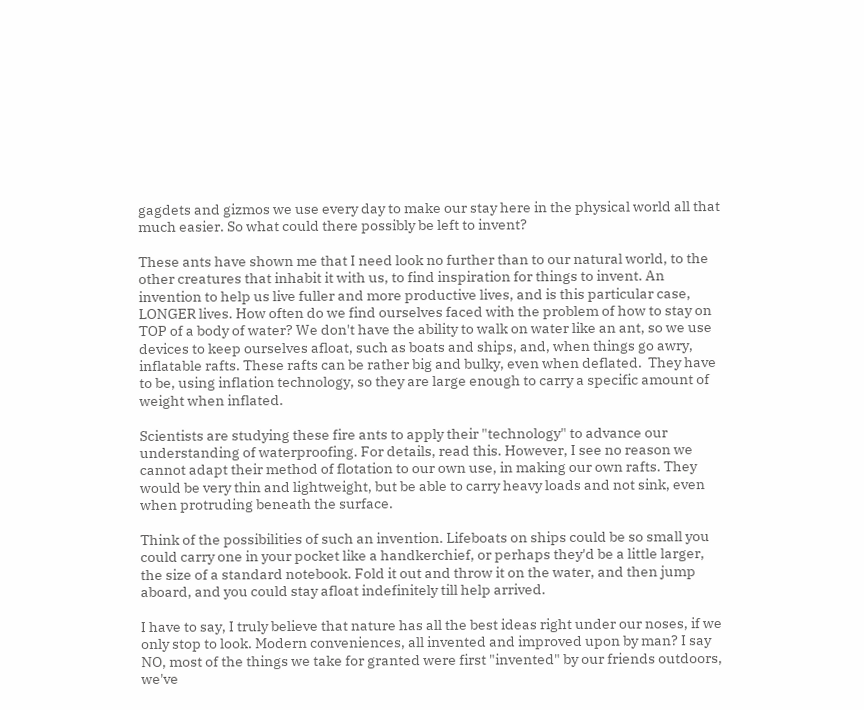gagdets and gizmos we use every day to make our stay here in the physical world all that much easier. So what could there possibly be left to invent?

These ants have shown me that I need look no further than to our natural world, to the other creatures that inhabit it with us, to find inspiration for things to invent. An invention to help us live fuller and more productive lives, and is this particular case, LONGER lives. How often do we find ourselves faced with the problem of how to stay on TOP of a body of water? We don't have the ability to walk on water like an ant, so we use devices to keep ourselves afloat, such as boats and ships, and, when things go awry, inflatable rafts. These rafts can be rather big and bulky, even when deflated.  They have to be, using inflation technology, so they are large enough to carry a specific amount of weight when inflated.

Scientists are studying these fire ants to apply their "technology" to advance our understanding of waterproofing. For details, read this. However, I see no reason we cannot adapt their method of flotation to our own use, in making our own rafts. They would be very thin and lightweight, but be able to carry heavy loads and not sink, even when protruding beneath the surface.

Think of the possibilities of such an invention. Lifeboats on ships could be so small you could carry one in your pocket like a handkerchief, or perhaps they'd be a little larger, the size of a standard notebook. Fold it out and throw it on the water, and then jump aboard, and you could stay afloat indefinitely till help arrived.

I have to say, I truly believe that nature has all the best ideas right under our noses, if we only stop to look. Modern conveniences, all invented and improved upon by man? I say NO, most of the things we take for granted were first "invented" by our friends outdoors, we've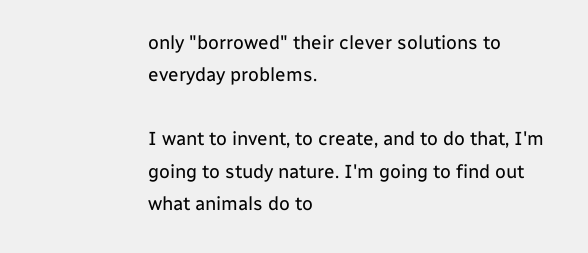only "borrowed" their clever solutions to everyday problems.

I want to invent, to create, and to do that, I'm going to study nature. I'm going to find out what animals do to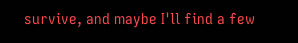survive, and maybe I'll find a few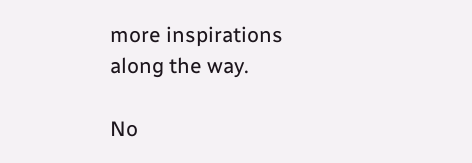more inspirations along the way.

No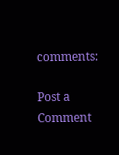comments:

Post a Comment